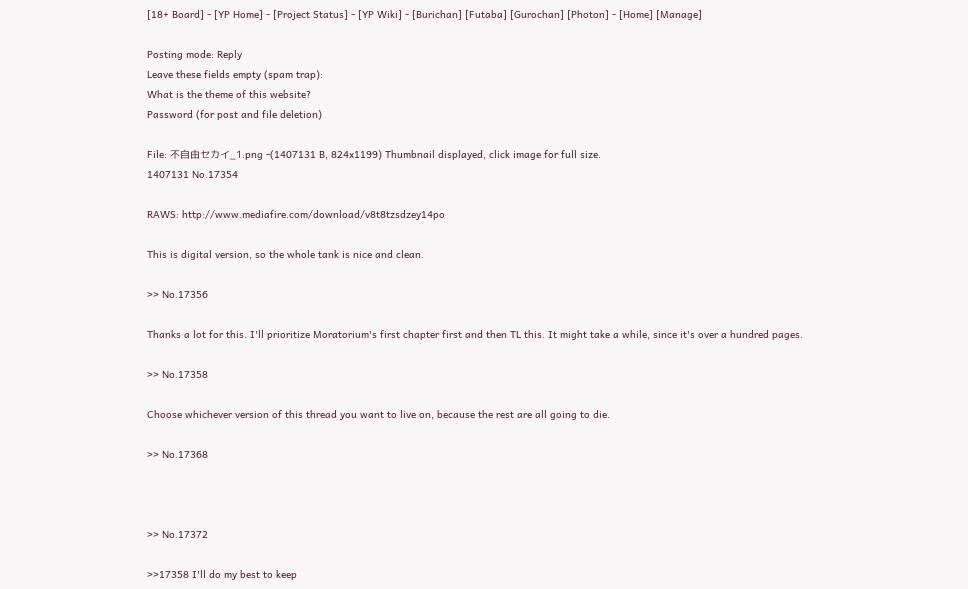[18+ Board] - [YP Home] - [Project Status] - [YP Wiki] - [Burichan] [Futaba] [Gurochan] [Photon] - [Home] [Manage]

Posting mode: Reply
Leave these fields empty (spam trap):
What is the theme of this website?
Password (for post and file deletion)

File: 不自由セカイ_1.png -(1407131 B, 824x1199) Thumbnail displayed, click image for full size.
1407131 No.17354

RAWS: http://www.mediafire.com/download/v8t8tzsdzey14po

This is digital version, so the whole tank is nice and clean.

>> No.17356

Thanks a lot for this. I'll prioritize Moratorium's first chapter first and then TL this. It might take a while, since it's over a hundred pages.

>> No.17358

Choose whichever version of this thread you want to live on, because the rest are all going to die.

>> No.17368



>> No.17372

>>17358 I'll do my best to keep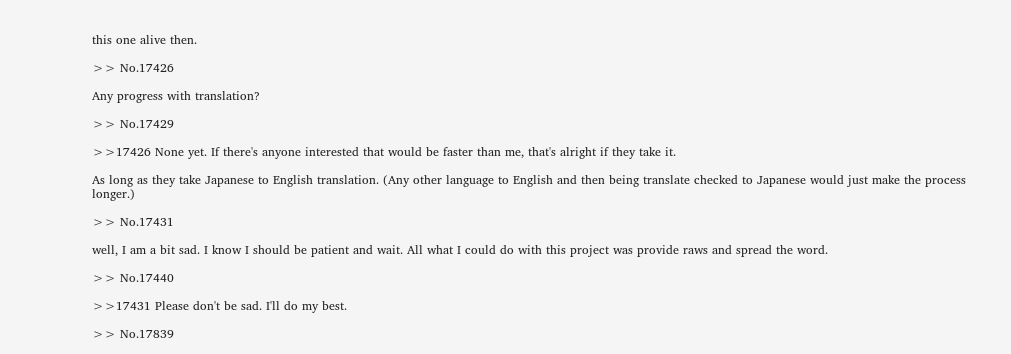this one alive then.

>> No.17426

Any progress with translation?

>> No.17429

>>17426 None yet. If there's anyone interested that would be faster than me, that's alright if they take it.

As long as they take Japanese to English translation. (Any other language to English and then being translate checked to Japanese would just make the process longer.)

>> No.17431

well, I am a bit sad. I know I should be patient and wait. All what I could do with this project was provide raws and spread the word.

>> No.17440

>>17431 Please don't be sad. I'll do my best.

>> No.17839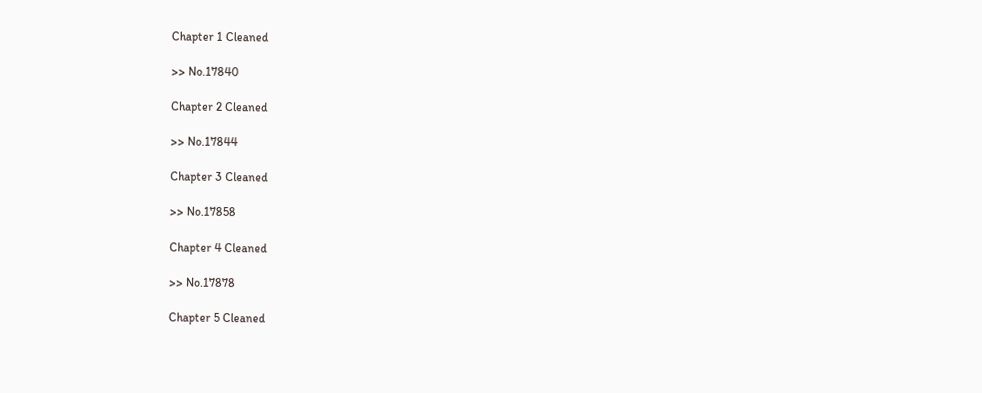Chapter 1 Cleaned

>> No.17840

Chapter 2 Cleaned

>> No.17844

Chapter 3 Cleaned

>> No.17858

Chapter 4 Cleaned

>> No.17878

Chapter 5 Cleaned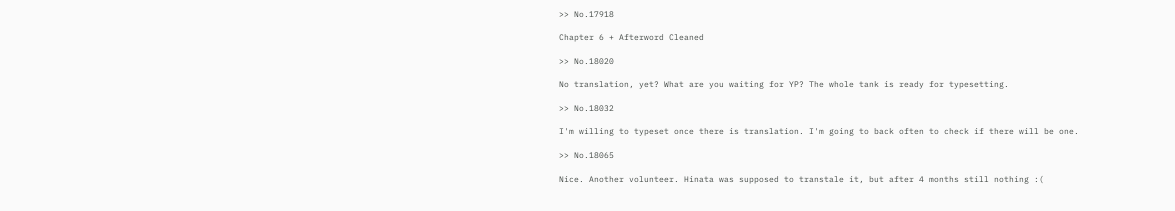>> No.17918

Chapter 6 + Afterword Cleaned

>> No.18020

No translation, yet? What are you waiting for YP? The whole tank is ready for typesetting.

>> No.18032

I'm willing to typeset once there is translation. I'm going to back often to check if there will be one.

>> No.18065

Nice. Another volunteer. Hinata was supposed to transtale it, but after 4 months still nothing :(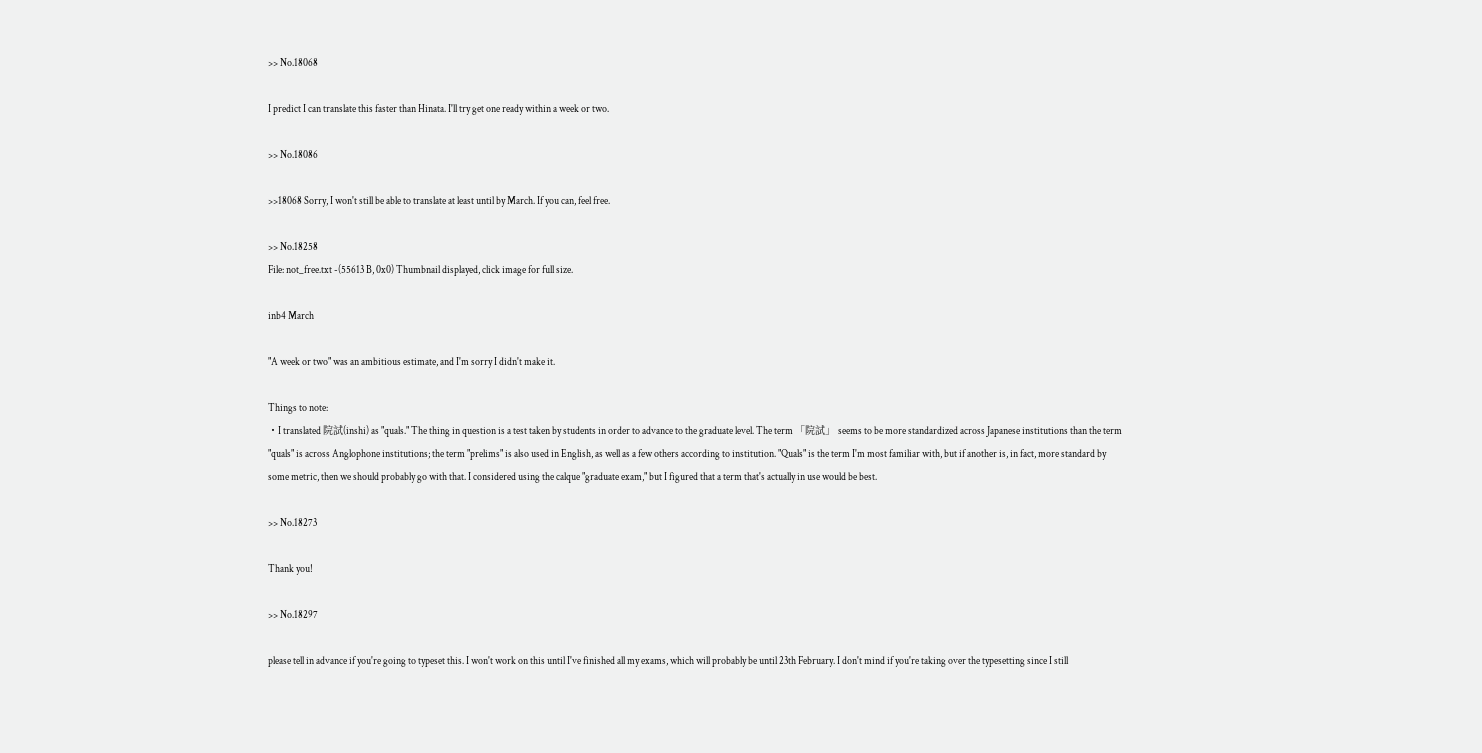>> No.18068

I predict I can translate this faster than Hinata. I'll try get one ready within a week or two.

>> No.18086

>>18068 Sorry, I won't still be able to translate at least until by March. If you can, feel free.

>> No.18258
File: not_free.txt -(55613 B, 0x0) Thumbnail displayed, click image for full size.

inb4 March

"A week or two" was an ambitious estimate, and I'm sorry I didn't make it.

Things to note:
・I translated 院試(inshi) as "quals." The thing in question is a test taken by students in order to advance to the graduate level. The term 「院試」 seems to be more standardized across Japanese institutions than the term "quals" is across Anglophone institutions; the term "prelims" is also used in English, as well as a few others according to institution. "Quals" is the term I'm most familiar with, but if another is, in fact, more standard by some metric, then we should probably go with that. I considered using the calque "graduate exam," but I figured that a term that's actually in use would be best.

>> No.18273

Thank you!

>> No.18297

please tell in advance if you're going to typeset this. I won't work on this until I've finished all my exams, which will probably be until 23th February. I don't mind if you're taking over the typesetting since I still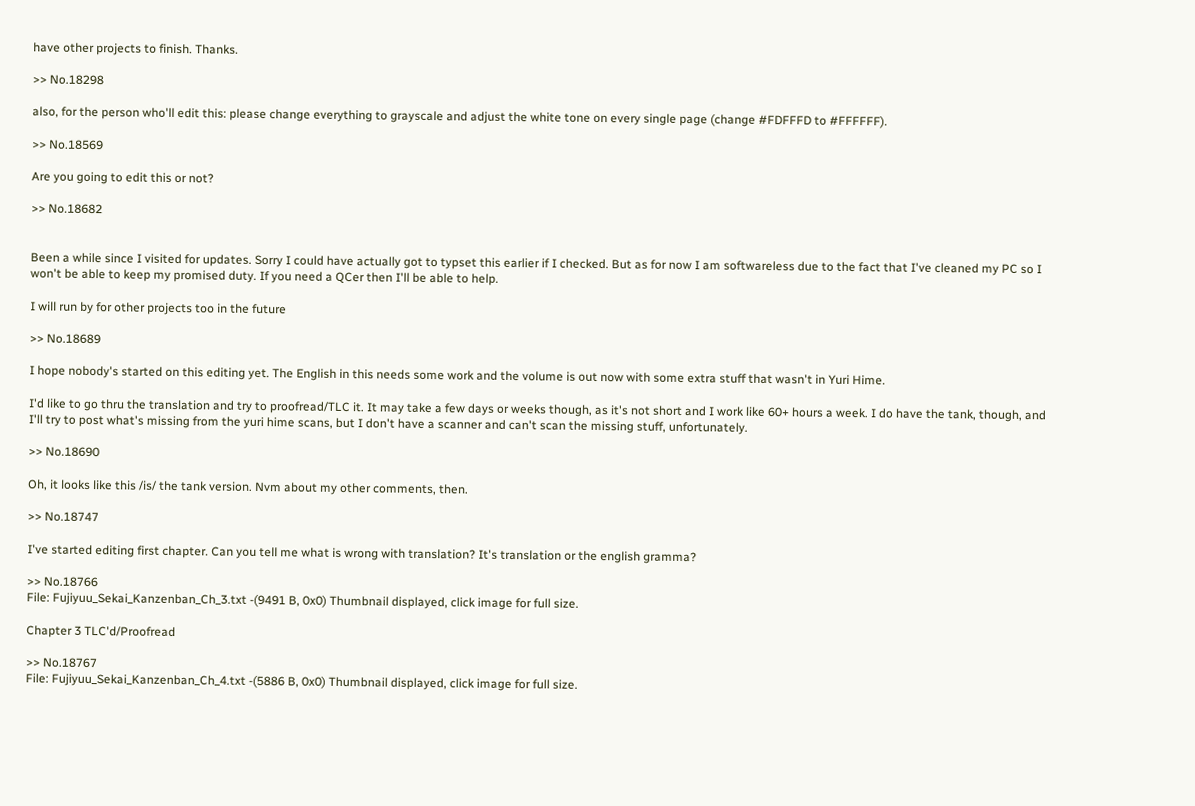have other projects to finish. Thanks.

>> No.18298

also, for the person who'll edit this: please change everything to grayscale and adjust the white tone on every single page (change #FDFFFD to #FFFFFF).

>> No.18569

Are you going to edit this or not?

>> No.18682


Been a while since I visited for updates. Sorry I could have actually got to typset this earlier if I checked. But as for now I am softwareless due to the fact that I've cleaned my PC so I won't be able to keep my promised duty. If you need a QCer then I'll be able to help.

I will run by for other projects too in the future

>> No.18689

I hope nobody's started on this editing yet. The English in this needs some work and the volume is out now with some extra stuff that wasn't in Yuri Hime.

I'd like to go thru the translation and try to proofread/TLC it. It may take a few days or weeks though, as it's not short and I work like 60+ hours a week. I do have the tank, though, and I'll try to post what's missing from the yuri hime scans, but I don't have a scanner and can't scan the missing stuff, unfortunately.

>> No.18690

Oh, it looks like this /is/ the tank version. Nvm about my other comments, then.

>> No.18747

I've started editing first chapter. Can you tell me what is wrong with translation? It's translation or the english gramma?

>> No.18766
File: Fujiyuu_Sekai_Kanzenban_Ch_3.txt -(9491 B, 0x0) Thumbnail displayed, click image for full size.

Chapter 3 TLC'd/Proofread

>> No.18767
File: Fujiyuu_Sekai_Kanzenban_Ch_4.txt -(5886 B, 0x0) Thumbnail displayed, click image for full size.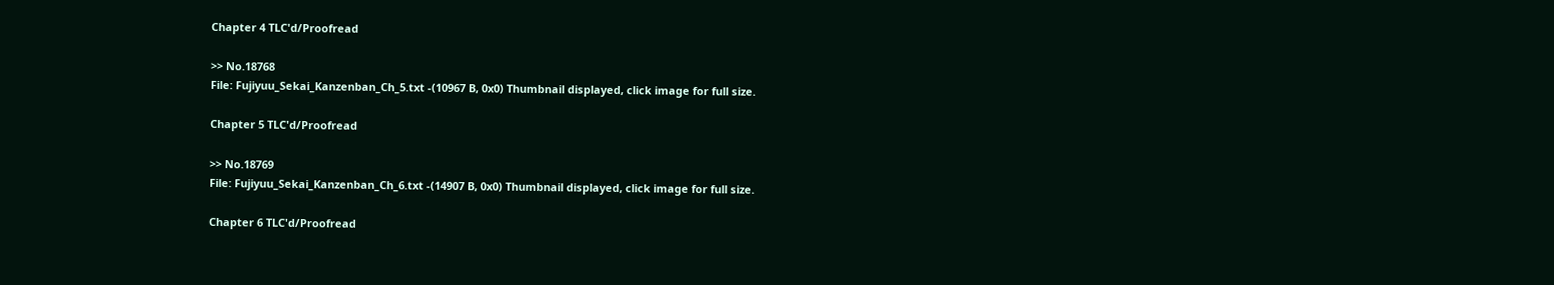Chapter 4 TLC'd/Proofread

>> No.18768
File: Fujiyuu_Sekai_Kanzenban_Ch_5.txt -(10967 B, 0x0) Thumbnail displayed, click image for full size.

Chapter 5 TLC'd/Proofread

>> No.18769
File: Fujiyuu_Sekai_Kanzenban_Ch_6.txt -(14907 B, 0x0) Thumbnail displayed, click image for full size.

Chapter 6 TLC'd/Proofread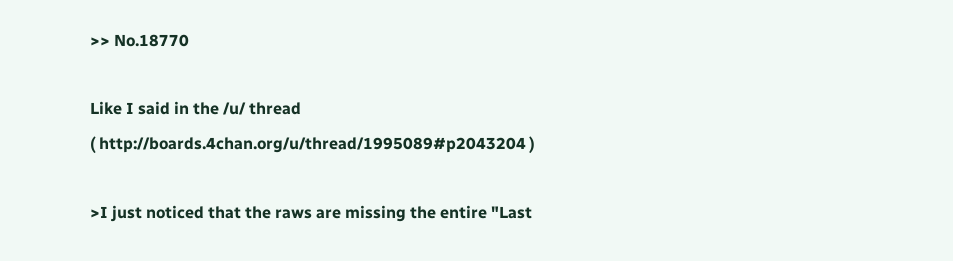>> No.18770

Like I said in the /u/ thread
( http://boards.4chan.org/u/thread/1995089#p2043204 )

>I just noticed that the raws are missing the entire "Last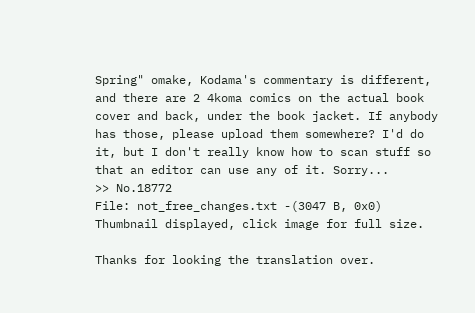Spring" omake, Kodama's commentary is different, and there are 2 4koma comics on the actual book cover and back, under the book jacket. If anybody has those, please upload them somewhere? I'd do it, but I don't really know how to scan stuff so that an editor can use any of it. Sorry...
>> No.18772
File: not_free_changes.txt -(3047 B, 0x0) Thumbnail displayed, click image for full size.

Thanks for looking the translation over.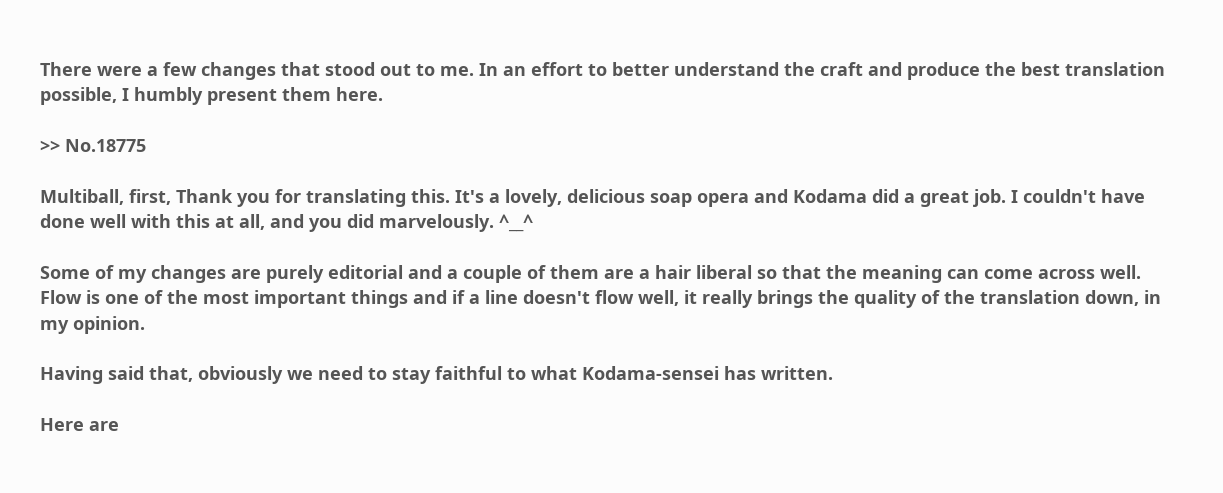There were a few changes that stood out to me. In an effort to better understand the craft and produce the best translation possible, I humbly present them here.

>> No.18775

Multiball, first, Thank you for translating this. It's a lovely, delicious soap opera and Kodama did a great job. I couldn't have done well with this at all, and you did marvelously. ^__^

Some of my changes are purely editorial and a couple of them are a hair liberal so that the meaning can come across well. Flow is one of the most important things and if a line doesn't flow well, it really brings the quality of the translation down, in my opinion.

Having said that, obviously we need to stay faithful to what Kodama-sensei has written.

Here are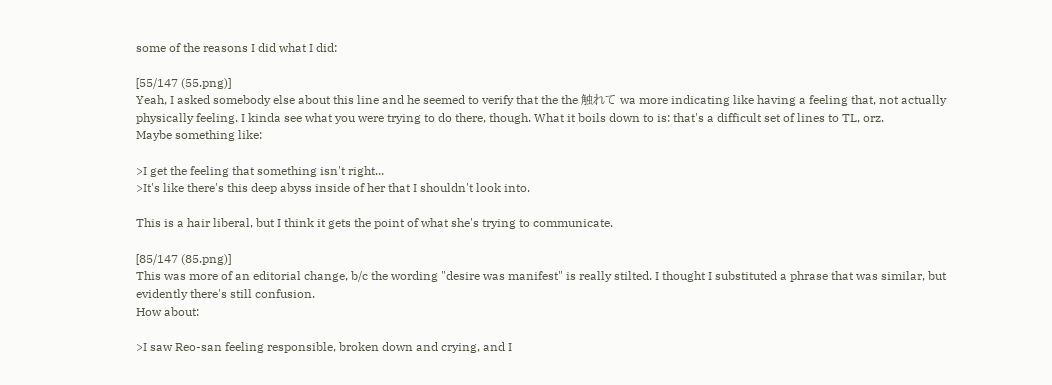some of the reasons I did what I did:

[55/147 (55.png)]
Yeah, I asked somebody else about this line and he seemed to verify that the the 触れて wa more indicating like having a feeling that, not actually physically feeling. I kinda see what you were trying to do there, though. What it boils down to is: that's a difficult set of lines to TL, orz.
Maybe something like:

>I get the feeling that something isn't right...
>It's like there's this deep abyss inside of her that I shouldn't look into.

This is a hair liberal, but I think it gets the point of what she's trying to communicate.

[85/147 (85.png)]
This was more of an editorial change, b/c the wording "desire was manifest" is really stilted. I thought I substituted a phrase that was similar, but evidently there's still confusion.
How about:

>I saw Reo-san feeling responsible, broken down and crying, and I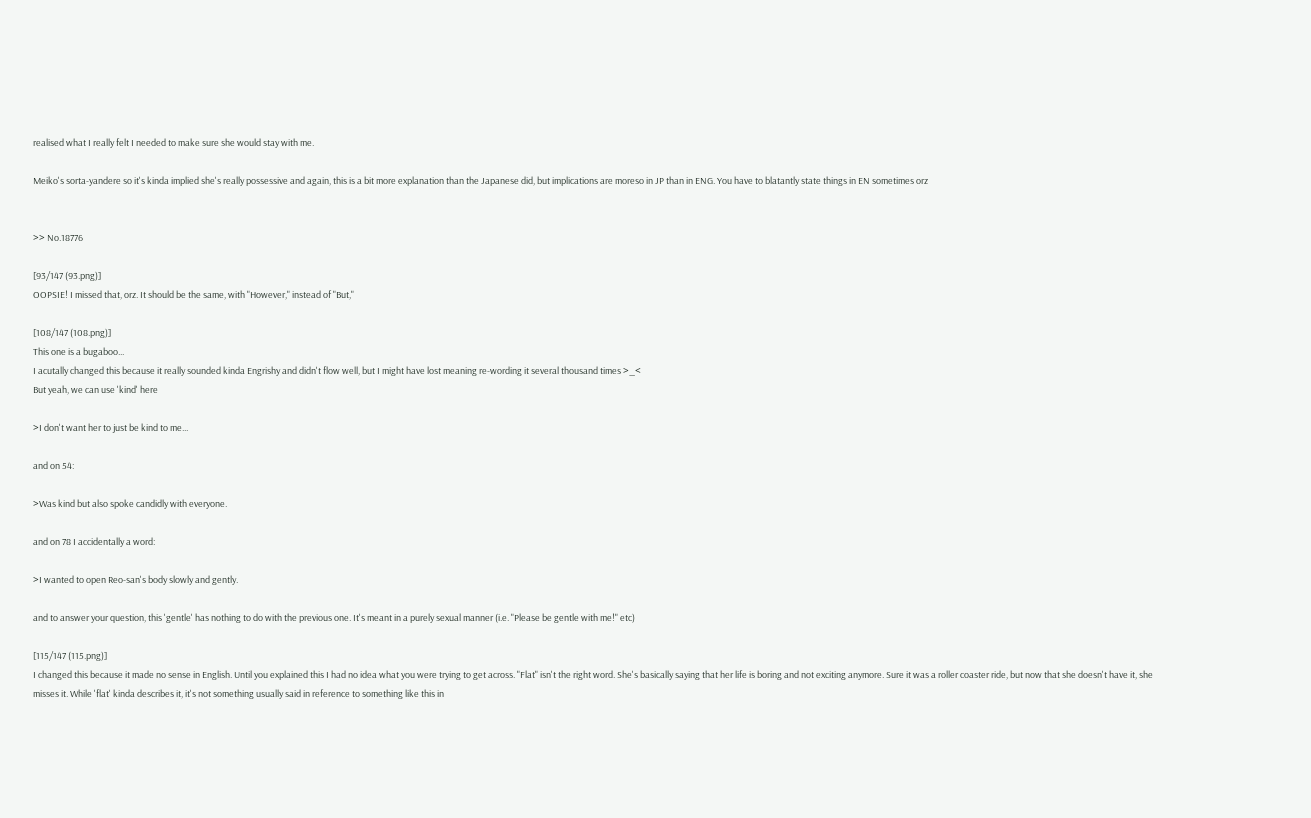realised what I really felt I needed to make sure she would stay with me.

Meiko's sorta-yandere so it's kinda implied she's really possessive and again, this is a bit more explanation than the Japanese did, but implications are moreso in JP than in ENG. You have to blatantly state things in EN sometimes orz


>> No.18776

[93/147 (93.png)]
OOPSIE! I missed that, orz. It should be the same, with "However," instead of "But,"

[108/147 (108.png)]
This one is a bugaboo...
I acutally changed this because it really sounded kinda Engrishy and didn't flow well, but I might have lost meaning re-wording it several thousand times >_<
But yeah, we can use 'kind' here

>I don't want her to just be kind to me...

and on 54:

>Was kind but also spoke candidly with everyone.

and on 78 I accidentally a word:

>I wanted to open Reo-san's body slowly and gently.

and to answer your question, this 'gentle' has nothing to do with the previous one. It's meant in a purely sexual manner (i.e. "Please be gentle with me!" etc)

[115/147 (115.png)]
I changed this because it made no sense in English. Until you explained this I had no idea what you were trying to get across. "Flat" isn't the right word. She's basically saying that her life is boring and not exciting anymore. Sure it was a roller coaster ride, but now that she doesn't have it, she misses it. While 'flat' kinda describes it, it's not something usually said in reference to something like this in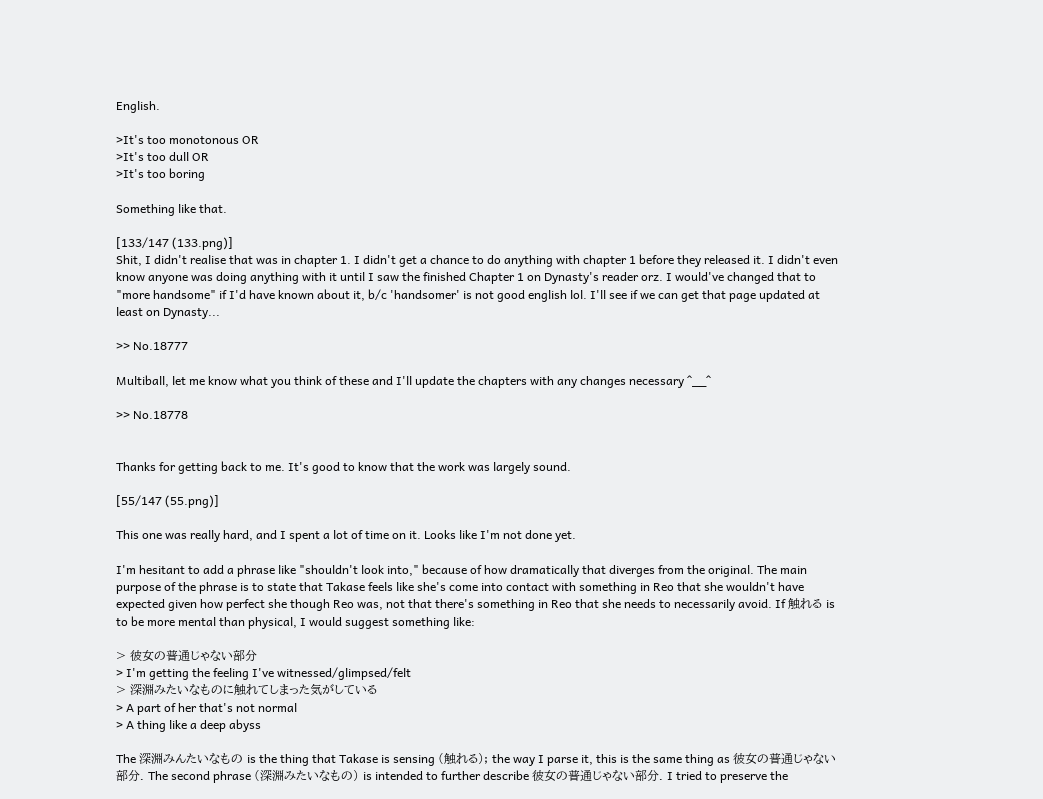English.

>It's too monotonous OR
>It's too dull OR
>It's too boring

Something like that.

[133/147 (133.png)]
Shit, I didn't realise that was in chapter 1. I didn't get a chance to do anything with chapter 1 before they released it. I didn't even know anyone was doing anything with it until I saw the finished Chapter 1 on Dynasty's reader orz. I would've changed that to "more handsome" if I'd have known about it, b/c 'handsomer' is not good english lol. I'll see if we can get that page updated at least on Dynasty...

>> No.18777

Multiball, let me know what you think of these and I'll update the chapters with any changes necessary ^__^

>> No.18778


Thanks for getting back to me. It's good to know that the work was largely sound.

[55/147 (55.png)]

This one was really hard, and I spent a lot of time on it. Looks like I'm not done yet.

I'm hesitant to add a phrase like "shouldn't look into," because of how dramatically that diverges from the original. The main purpose of the phrase is to state that Takase feels like she's come into contact with something in Reo that she wouldn't have expected given how perfect she though Reo was, not that there's something in Reo that she needs to necessarily avoid. If 触れる is to be more mental than physical, I would suggest something like:

> 彼女の普通じゃない部分
> I'm getting the feeling I've witnessed/glimpsed/felt
> 深淵みたいなものに触れてしまった気がしている
> A part of her that's not normal
> A thing like a deep abyss

The 深淵みんたいなもの is the thing that Takase is sensing (触れる); the way I parse it, this is the same thing as 彼女の普通じゃない部分. The second phrase (深淵みたいなもの) is intended to further describe 彼女の普通じゃない部分. I tried to preserve the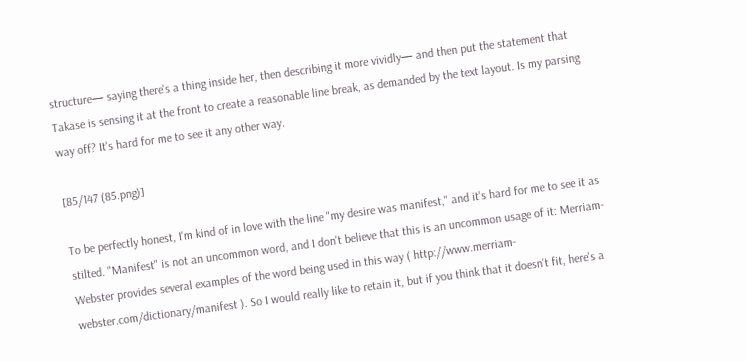structure— saying there's a thing inside her, then describing it more vividly— and then put the statement that Takase is sensing it at the front to create a reasonable line break, as demanded by the text layout. Is my parsing way off? It's hard for me to see it any other way.

[85/147 (85.png)]

To be perfectly honest, I'm kind of in love with the line "my desire was manifest," and it's hard for me to see it as stilted. "Manifest" is not an uncommon word, and I don't believe that this is an uncommon usage of it: Merriam-Webster provides several examples of the word being used in this way ( http://www.merriam-webster.com/dictionary/manifest ). So I would really like to retain it, but if you think that it doesn't fit, here's a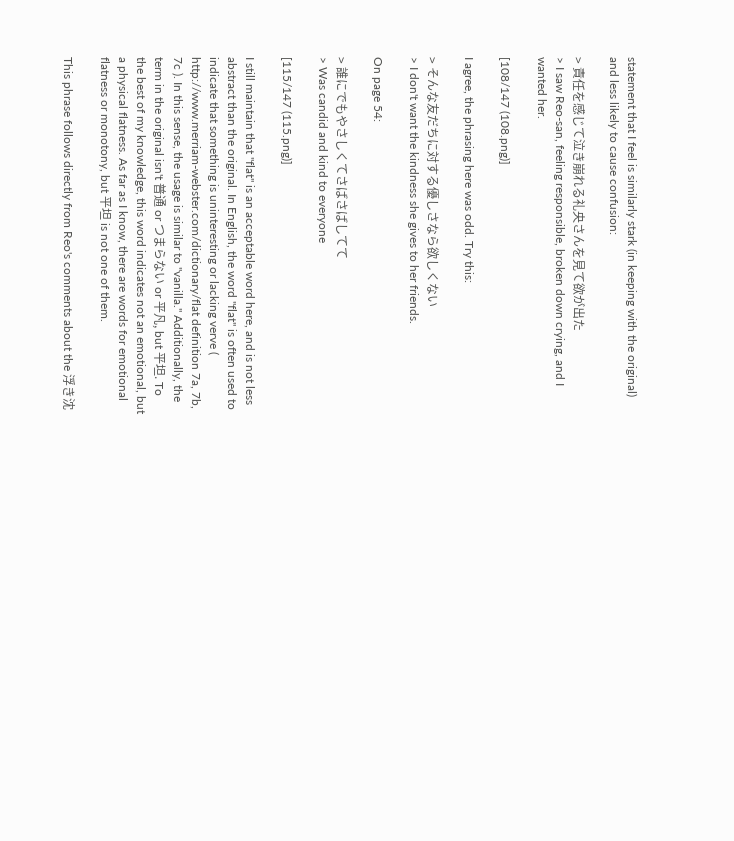statement that I feel is similarly stark (in keeping with the original) and less likely to cause confusion:

> 責任を感じて泣き崩れる礼央さんを見て欲が出た
> I saw Reo-san, feeling responsible, broken down crying, and I wanted her.

[108/147 (108.png)]

I agree, the phrasing here was odd. Try this:

> そんな友だちに対する優しさなら欲しくない
> I don't want the kindness she gives to her friends.

On page 54:

> 誰にでもやさしくてさばさばしてて
> Was candid and kind to everyone

[115/147 (115.png)]

I still maintain that "flat" is an acceptable word here, and is not less abstract than the original. In English, the word "flat" is often used to indicate that something is uninteresting or lacking verve ( http://www.merriam-webster.com/dictionary/flat definition 7a, 7b, 7c ). In this sense, the usage is similar to "vanilla." Additionally, the term in the original isn't 普通 or つまらない or 平凡, but 平坦. To the best of my knowledge, this word indicates not an emotional, but a physical flatness. As far as I know, there are words for emotional flatness or monotony, but 平坦 is not one of them.

This phrase follows directly from Reo's comments about the 浮き沈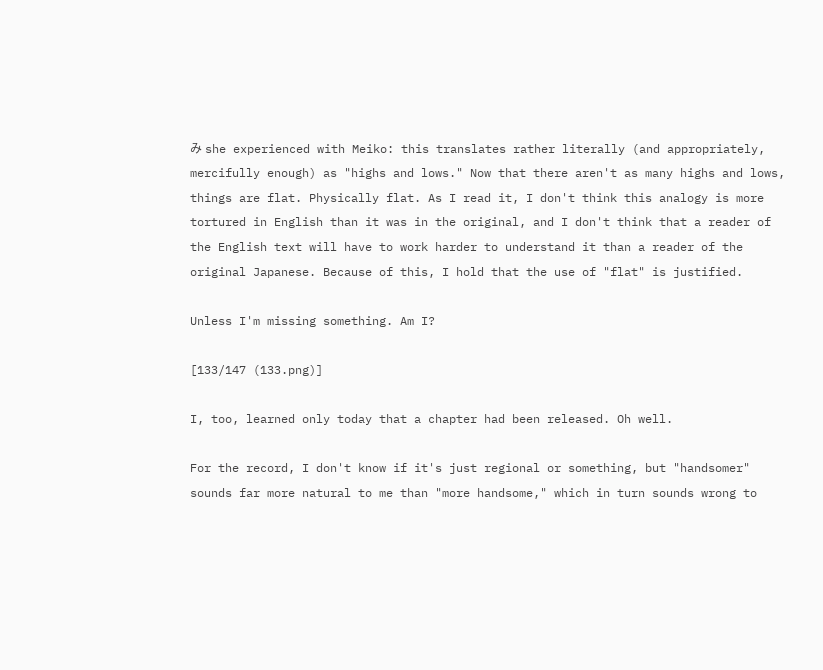み she experienced with Meiko: this translates rather literally (and appropriately, mercifully enough) as "highs and lows." Now that there aren't as many highs and lows, things are flat. Physically flat. As I read it, I don't think this analogy is more tortured in English than it was in the original, and I don't think that a reader of the English text will have to work harder to understand it than a reader of the original Japanese. Because of this, I hold that the use of "flat" is justified.

Unless I'm missing something. Am I?

[133/147 (133.png)]

I, too, learned only today that a chapter had been released. Oh well.

For the record, I don't know if it's just regional or something, but "handsomer" sounds far more natural to me than "more handsome," which in turn sounds wrong to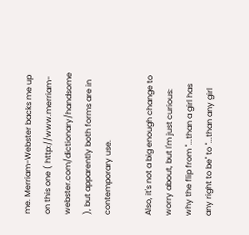me. Merriam-Webster backs me up on this one ( http://www.merriam-webster.com/dictionary/handsome ), but apparently both forms are in contemporary use.

Also, it's not a big enough change to worry about, but I'm just curious: why the flip from "...than a girl has any right to be" to "...than any girl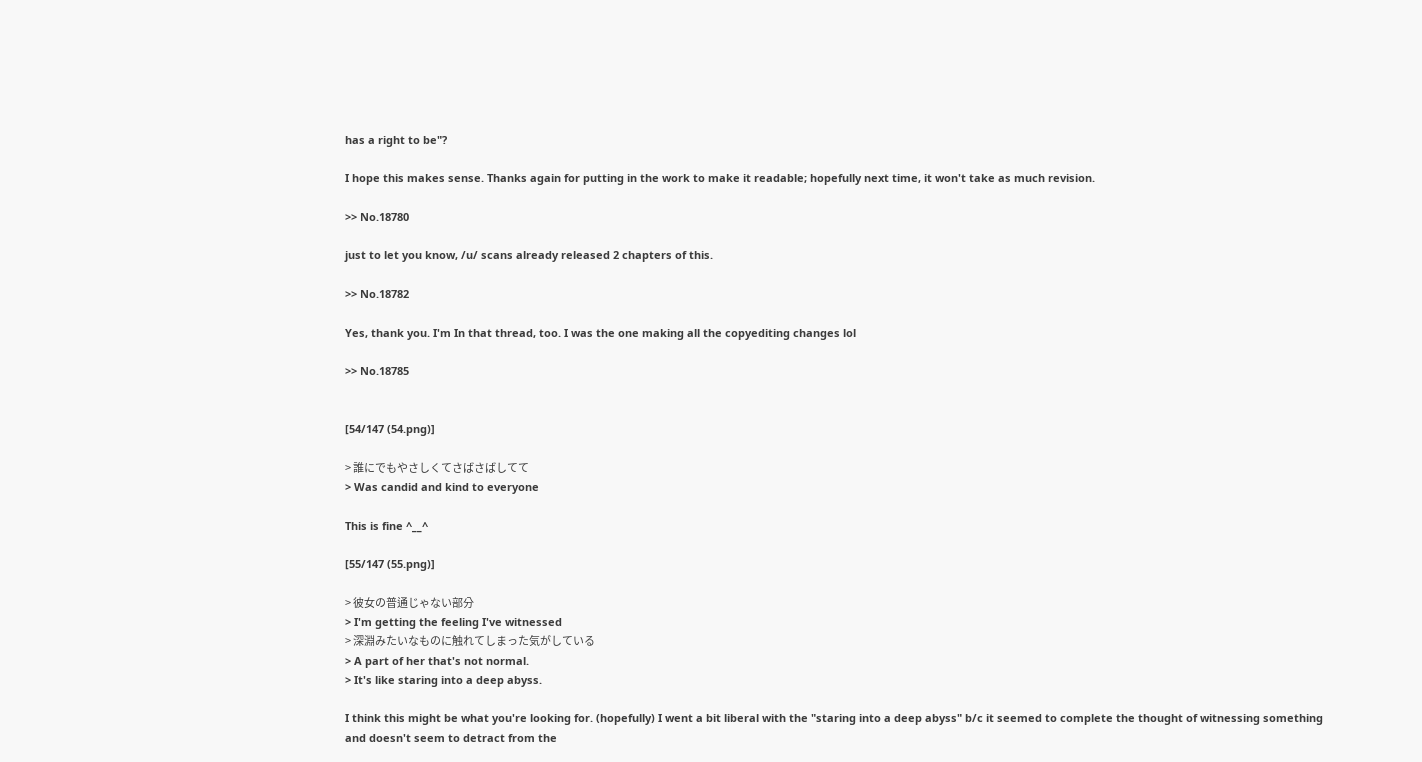has a right to be"?

I hope this makes sense. Thanks again for putting in the work to make it readable; hopefully next time, it won't take as much revision.

>> No.18780

just to let you know, /u/ scans already released 2 chapters of this.

>> No.18782

Yes, thank you. I'm In that thread, too. I was the one making all the copyediting changes lol

>> No.18785


[54/147 (54.png)]

> 誰にでもやさしくてさばさばしてて
> Was candid and kind to everyone

This is fine ^__^

[55/147 (55.png)]

> 彼女の普通じゃない部分
> I'm getting the feeling I've witnessed
> 深淵みたいなものに触れてしまった気がしている
> A part of her that's not normal.
> It's like staring into a deep abyss.

I think this might be what you're looking for. (hopefully) I went a bit liberal with the "staring into a deep abyss" b/c it seemed to complete the thought of witnessing something and doesn't seem to detract from the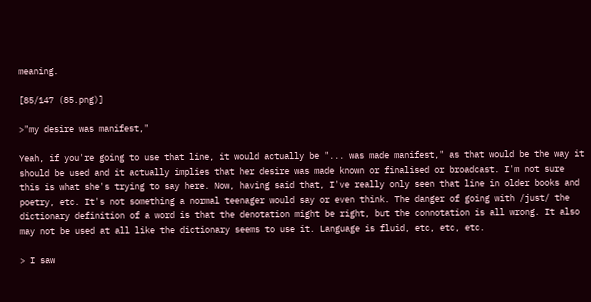meaning.

[85/147 (85.png)]

>"my desire was manifest,"

Yeah, if you're going to use that line, it would actually be "... was made manifest," as that would be the way it should be used and it actually implies that her desire was made known or finalised or broadcast. I'm not sure this is what she's trying to say here. Now, having said that, I've really only seen that line in older books and poetry, etc. It's not something a normal teenager would say or even think. The danger of going with /just/ the dictionary definition of a word is that the denotation might be right, but the connotation is all wrong. It also may not be used at all like the dictionary seems to use it. Language is fluid, etc, etc, etc.

> I saw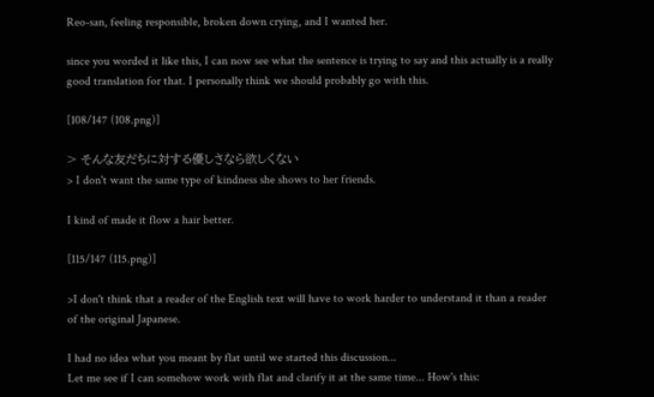Reo-san, feeling responsible, broken down crying, and I wanted her.

since you worded it like this, I can now see what the sentence is trying to say and this actually is a really good translation for that. I personally think we should probably go with this.

[108/147 (108.png)]

> そんな友だちに対する優しさなら欲しくない
> I don't want the same type of kindness she shows to her friends.

I kind of made it flow a hair better.

[115/147 (115.png)]

>I don't think that a reader of the English text will have to work harder to understand it than a reader of the original Japanese.

I had no idea what you meant by flat until we started this discussion...
Let me see if I can somehow work with flat and clarify it at the same time... How's this: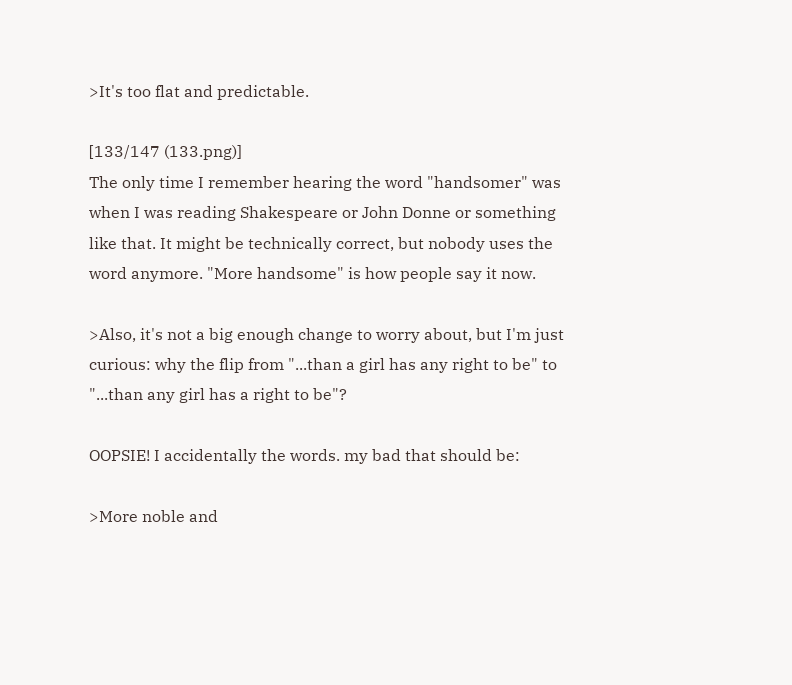>It's too flat and predictable.

[133/147 (133.png)]
The only time I remember hearing the word "handsomer" was when I was reading Shakespeare or John Donne or something like that. It might be technically correct, but nobody uses the word anymore. "More handsome" is how people say it now.

>Also, it's not a big enough change to worry about, but I'm just curious: why the flip from "...than a girl has any right to be" to "...than any girl has a right to be"?

OOPSIE! I accidentally the words. my bad that should be:

>More noble and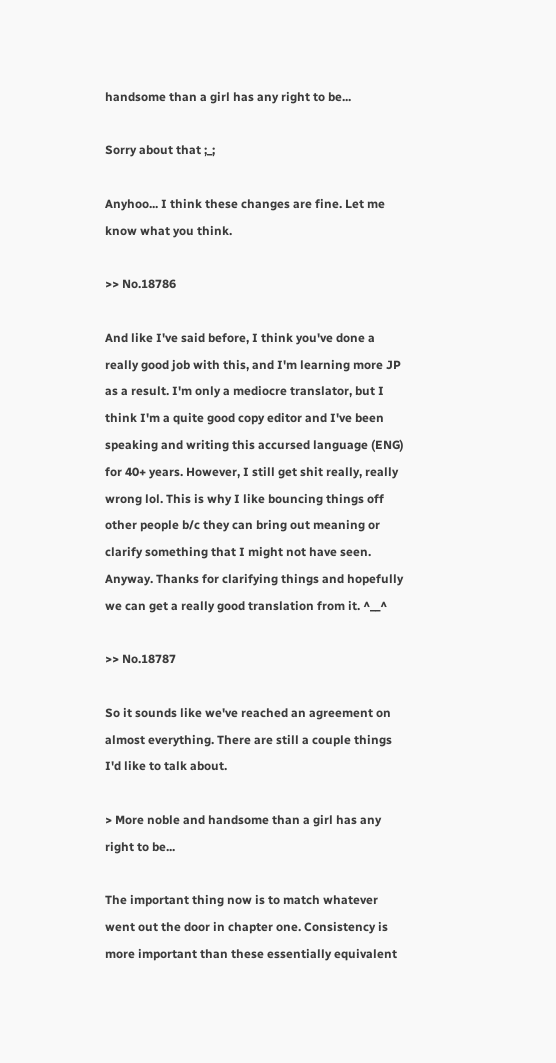handsome than a girl has any right to be...

Sorry about that ;_;

Anyhoo... I think these changes are fine. Let me know what you think.

>> No.18786

And like I've said before, I think you've done a really good job with this, and I'm learning more JP as a result. I'm only a mediocre translator, but I think I'm a quite good copy editor and I've been speaking and writing this accursed language (ENG) for 40+ years. However, I still get shit really, really wrong lol. This is why I like bouncing things off other people b/c they can bring out meaning or clarify something that I might not have seen. Anyway. Thanks for clarifying things and hopefully we can get a really good translation from it. ^__^

>> No.18787

So it sounds like we've reached an agreement on almost everything. There are still a couple things I'd like to talk about.

> More noble and handsome than a girl has any right to be...

The important thing now is to match whatever went out the door in chapter one. Consistency is more important than these essentially equivalent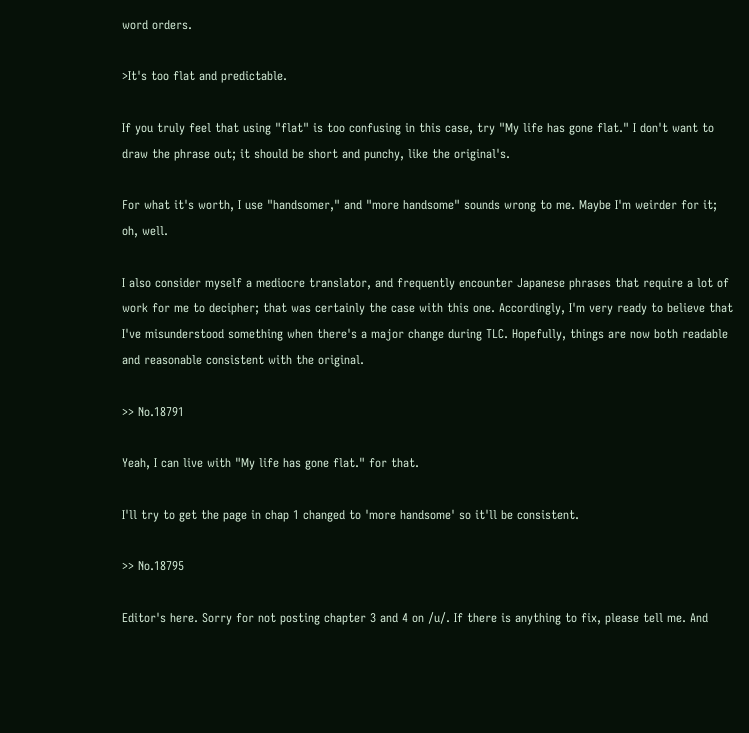word orders.

>It's too flat and predictable.

If you truly feel that using "flat" is too confusing in this case, try "My life has gone flat." I don't want to draw the phrase out; it should be short and punchy, like the original's.

For what it's worth, I use "handsomer," and "more handsome" sounds wrong to me. Maybe I'm weirder for it; oh, well.

I also consider myself a mediocre translator, and frequently encounter Japanese phrases that require a lot of work for me to decipher; that was certainly the case with this one. Accordingly, I'm very ready to believe that I've misunderstood something when there's a major change during TLC. Hopefully, things are now both readable and reasonable consistent with the original.

>> No.18791

Yeah, I can live with "My life has gone flat." for that.

I'll try to get the page in chap 1 changed to 'more handsome' so it'll be consistent.

>> No.18795

Editor's here. Sorry for not posting chapter 3 and 4 on /u/. If there is anything to fix, please tell me. And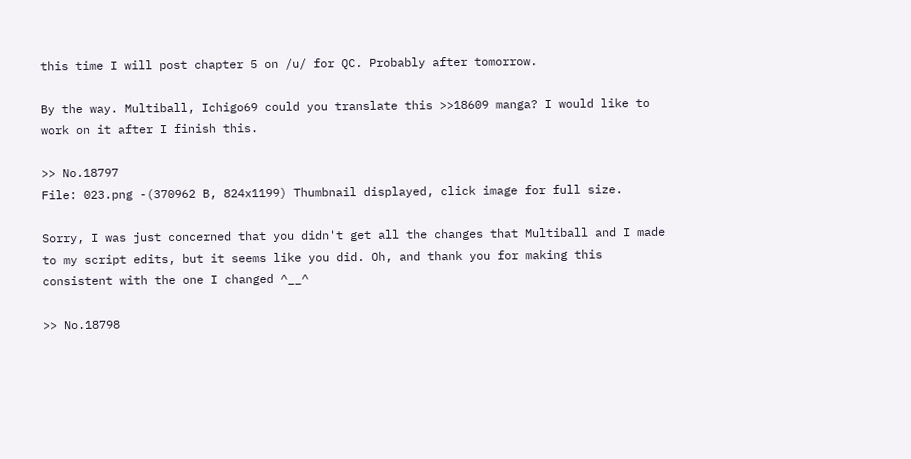this time I will post chapter 5 on /u/ for QC. Probably after tomorrow.

By the way. Multiball, Ichigo69 could you translate this >>18609 manga? I would like to work on it after I finish this.

>> No.18797
File: 023.png -(370962 B, 824x1199) Thumbnail displayed, click image for full size.

Sorry, I was just concerned that you didn't get all the changes that Multiball and I made to my script edits, but it seems like you did. Oh, and thank you for making this consistent with the one I changed ^__^

>> No.18798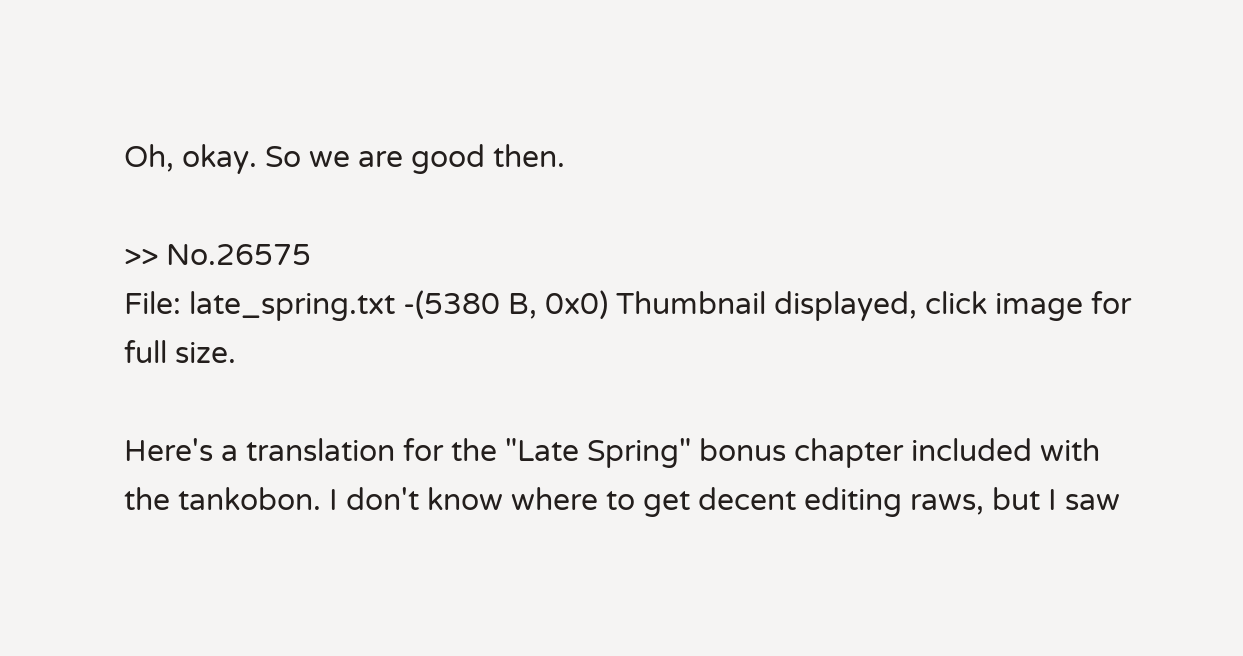Oh, okay. So we are good then.

>> No.26575
File: late_spring.txt -(5380 B, 0x0) Thumbnail displayed, click image for full size.

Here's a translation for the "Late Spring" bonus chapter included with the tankobon. I don't know where to get decent editing raws, but I saw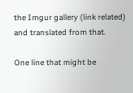the Imgur gallery (link related) and translated from that.

One line that might be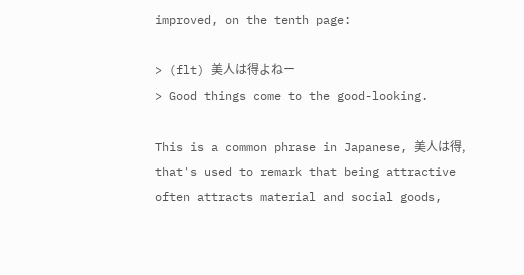improved, on the tenth page:

> (flt) 美人は得よねー
> Good things come to the good-looking.

This is a common phrase in Japanese, 美人は得, that's used to remark that being attractive often attracts material and social goods,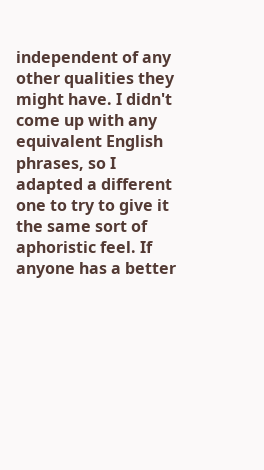independent of any other qualities they might have. I didn't come up with any equivalent English phrases, so I adapted a different one to try to give it the same sort of aphoristic feel. If anyone has a better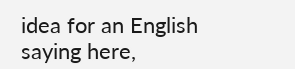idea for an English saying here,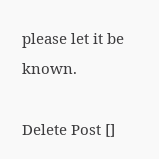please let it be known.

Delete Post []